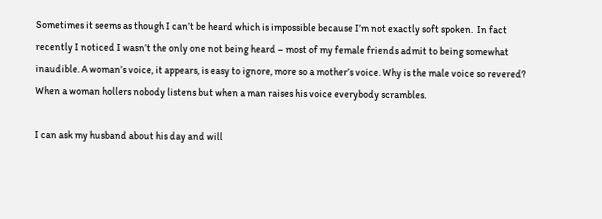Sometimes it seems as though I can’t be heard which is impossible because I’m not exactly soft spoken.  In fact recently I noticed I wasn’t the only one not being heard – most of my female friends admit to being somewhat inaudible. A woman’s voice, it appears, is easy to ignore, more so a mother’s voice. Why is the male voice so revered? When a woman hollers nobody listens but when a man raises his voice everybody scrambles.

I can ask my husband about his day and will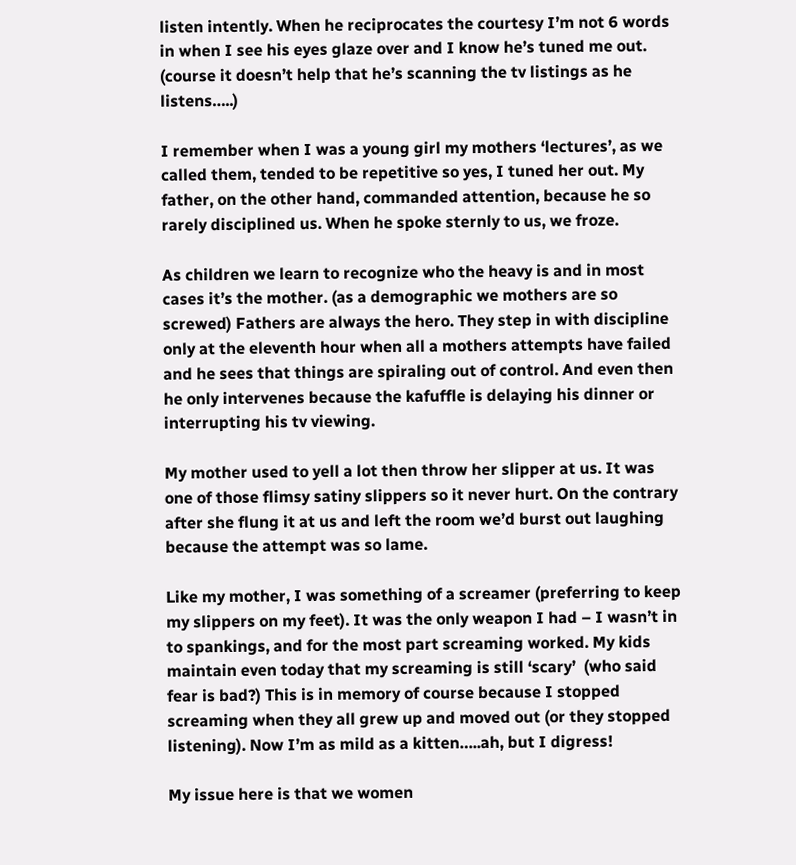listen intently. When he reciprocates the courtesy I’m not 6 words in when I see his eyes glaze over and I know he’s tuned me out. (course it doesn’t help that he’s scanning the tv listings as he listens…..)

I remember when I was a young girl my mothers ‘lectures’, as we called them, tended to be repetitive so yes, I tuned her out. My father, on the other hand, commanded attention, because he so rarely disciplined us. When he spoke sternly to us, we froze.

As children we learn to recognize who the heavy is and in most cases it’s the mother. (as a demographic we mothers are so screwed) Fathers are always the hero. They step in with discipline only at the eleventh hour when all a mothers attempts have failed and he sees that things are spiraling out of control. And even then he only intervenes because the kafuffle is delaying his dinner or interrupting his tv viewing.

My mother used to yell a lot then throw her slipper at us. It was one of those flimsy satiny slippers so it never hurt. On the contrary after she flung it at us and left the room we’d burst out laughing because the attempt was so lame.

Like my mother, I was something of a screamer (preferring to keep my slippers on my feet). It was the only weapon I had – I wasn’t in to spankings, and for the most part screaming worked. My kids maintain even today that my screaming is still ‘scary’  (who said fear is bad?) This is in memory of course because I stopped screaming when they all grew up and moved out (or they stopped listening). Now I’m as mild as a kitten…..ah, but I digress!

My issue here is that we women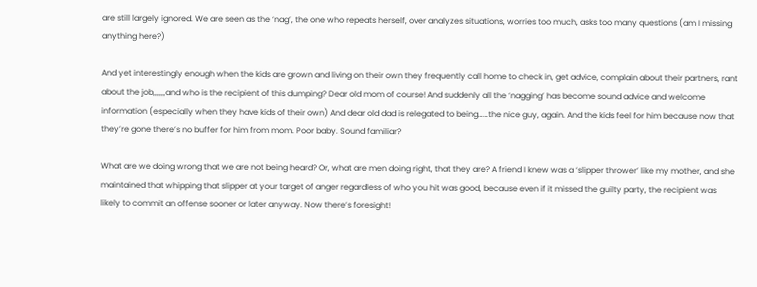are still largely ignored. We are seen as the ‘nag’, the one who repeats herself, over analyzes situations, worries too much, asks too many questions (am I missing anything here?)

And yet interestingly enough when the kids are grown and living on their own they frequently call home to check in, get advice, complain about their partners, rant about the job,,,,,,and who is the recipient of this dumping? Dear old mom of course! And suddenly all the ‘nagging’ has become sound advice and welcome information (especially when they have kids of their own) And dear old dad is relegated to being……the nice guy, again. And the kids feel for him because now that they’re gone there’s no buffer for him from mom. Poor baby. Sound familiar?

What are we doing wrong that we are not being heard? Or, what are men doing right, that they are? A friend I knew was a ‘slipper thrower’ like my mother, and she maintained that whipping that slipper at your target of anger regardless of who you hit was good, because even if it missed the guilty party, the recipient was likely to commit an offense sooner or later anyway. Now there’s foresight!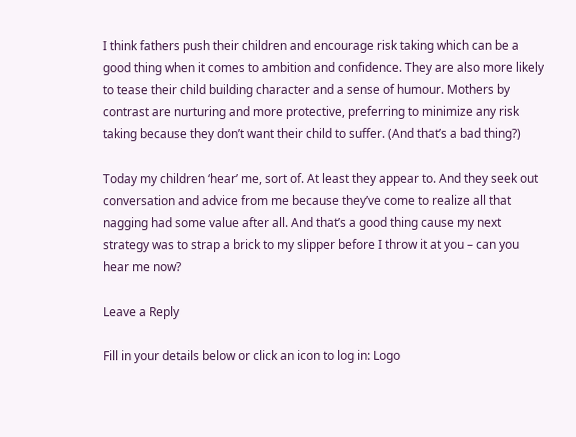I think fathers push their children and encourage risk taking which can be a good thing when it comes to ambition and confidence. They are also more likely to tease their child building character and a sense of humour. Mothers by contrast are nurturing and more protective, preferring to minimize any risk taking because they don’t want their child to suffer. (And that’s a bad thing?)

Today my children ‘hear’ me, sort of. At least they appear to. And they seek out conversation and advice from me because they’ve come to realize all that nagging had some value after all. And that’s a good thing cause my next strategy was to strap a brick to my slipper before I throw it at you – can you hear me now?

Leave a Reply

Fill in your details below or click an icon to log in: Logo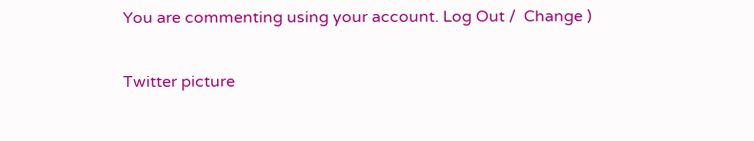You are commenting using your account. Log Out /  Change )

Twitter picture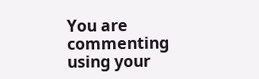You are commenting using your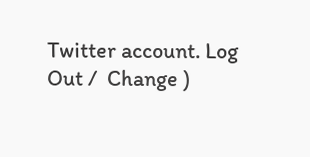Twitter account. Log Out /  Change )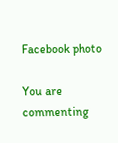Facebook photo

You are commenting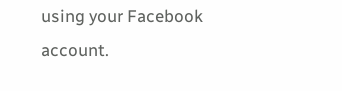using your Facebook account.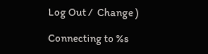Log Out /  Change )

Connecting to %s